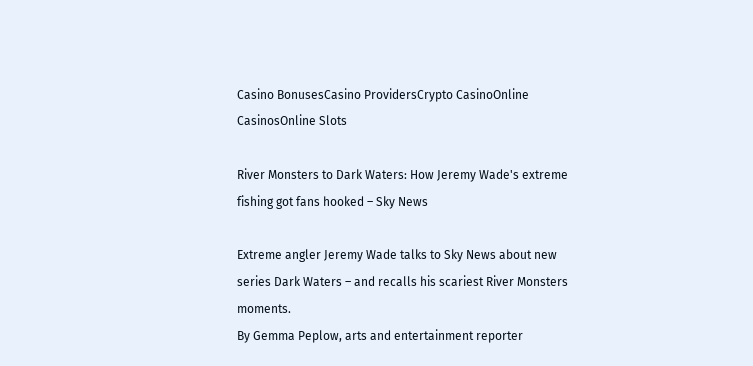Casino BonusesCasino ProvidersCrypto CasinoOnline CasinosOnline Slots

River Monsters to Dark Waters: How Jeremy Wade's extreme fishing got fans hooked – Sky News

Extreme angler Jeremy Wade talks to Sky News about new series Dark Waters – and recalls his scariest River Monsters moments.
By Gemma Peplow, arts and entertainment reporter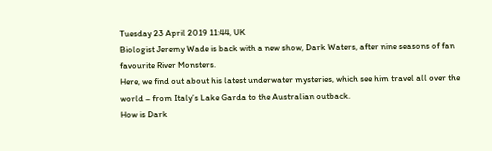Tuesday 23 April 2019 11:44, UK
Biologist Jeremy Wade is back with a new show, Dark Waters, after nine seasons of fan favourite River Monsters.
Here, we find out about his latest underwater mysteries, which see him travel all over the world – from Italy’s Lake Garda to the Australian outback.
How is Dark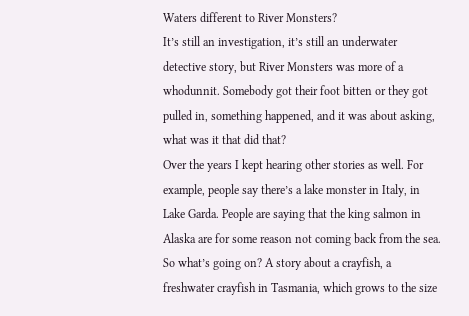Waters different to River Monsters?
It’s still an investigation, it’s still an underwater detective story, but River Monsters was more of a whodunnit. Somebody got their foot bitten or they got pulled in, something happened, and it was about asking, what was it that did that?
Over the years I kept hearing other stories as well. For example, people say there’s a lake monster in Italy, in Lake Garda. People are saying that the king salmon in Alaska are for some reason not coming back from the sea. So what’s going on? A story about a crayfish, a freshwater crayfish in Tasmania, which grows to the size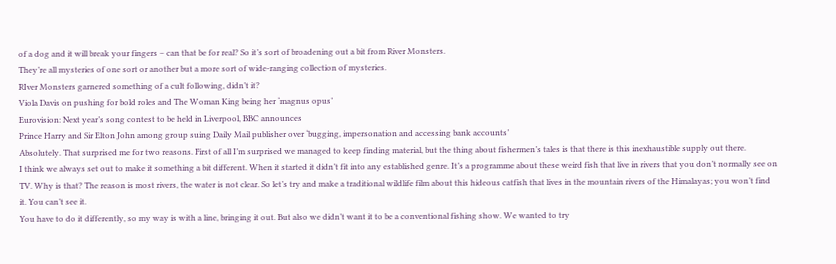of a dog and it will break your fingers – can that be for real? So it’s sort of broadening out a bit from River Monsters.
They’re all mysteries of one sort or another but a more sort of wide-ranging collection of mysteries.
RIver Monsters garnered something of a cult following, didn’t it?
Viola Davis on pushing for bold roles and The Woman King being her ‘magnus opus’
Eurovision: Next year’s song contest to be held in Liverpool, BBC announces
Prince Harry and Sir Elton John among group suing Daily Mail publisher over ‘bugging, impersonation and accessing bank accounts’
Absolutely. That surprised me for two reasons. First of all I’m surprised we managed to keep finding material, but the thing about fishermen’s tales is that there is this inexhaustible supply out there.
I think we always set out to make it something a bit different. When it started it didn’t fit into any established genre. It’s a programme about these weird fish that live in rivers that you don’t normally see on TV. Why is that? The reason is most rivers, the water is not clear. So let’s try and make a traditional wildlife film about this hideous catfish that lives in the mountain rivers of the Himalayas; you won’t find it. You can’t see it.
You have to do it differently, so my way is with a line, bringing it out. But also we didn’t want it to be a conventional fishing show. We wanted to try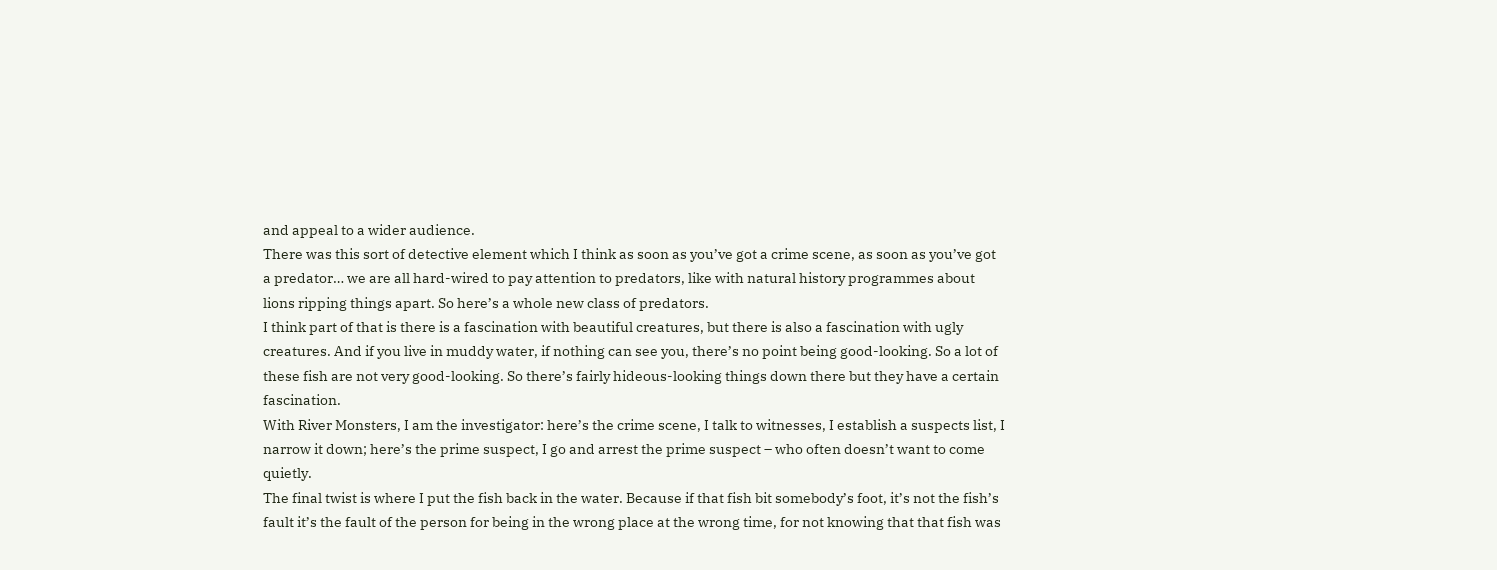and appeal to a wider audience.
There was this sort of detective element which I think as soon as you’ve got a crime scene, as soon as you’ve got a predator… we are all hard-wired to pay attention to predators, like with natural history programmes about lions ripping things apart. So here’s a whole new class of predators.
I think part of that is there is a fascination with beautiful creatures, but there is also a fascination with ugly creatures. And if you live in muddy water, if nothing can see you, there’s no point being good-looking. So a lot of these fish are not very good-looking. So there’s fairly hideous-looking things down there but they have a certain fascination.
With River Monsters, I am the investigator: here’s the crime scene, I talk to witnesses, I establish a suspects list, I narrow it down; here’s the prime suspect, I go and arrest the prime suspect – who often doesn’t want to come quietly.
The final twist is where I put the fish back in the water. Because if that fish bit somebody’s foot, it’s not the fish’s fault it’s the fault of the person for being in the wrong place at the wrong time, for not knowing that that fish was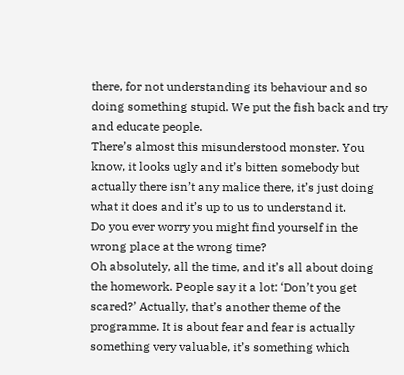there, for not understanding its behaviour and so doing something stupid. We put the fish back and try and educate people.
There’s almost this misunderstood monster. You know, it looks ugly and it’s bitten somebody but actually there isn’t any malice there, it’s just doing what it does and it’s up to us to understand it.
Do you ever worry you might find yourself in the wrong place at the wrong time?
Oh absolutely, all the time, and it’s all about doing the homework. People say it a lot: ‘Don’t you get scared?’ Actually, that’s another theme of the programme. It is about fear and fear is actually something very valuable, it’s something which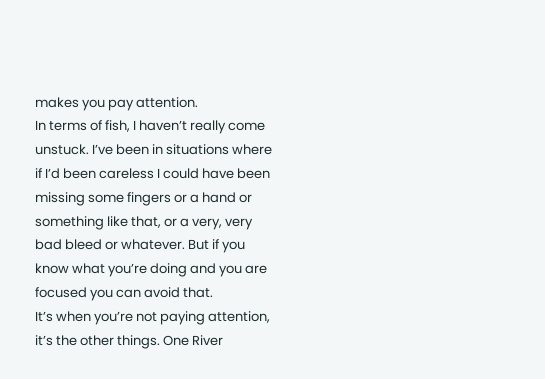makes you pay attention.
In terms of fish, I haven’t really come unstuck. I’ve been in situations where if I’d been careless I could have been missing some fingers or a hand or something like that, or a very, very bad bleed or whatever. But if you know what you’re doing and you are focused you can avoid that.
It’s when you’re not paying attention, it’s the other things. One River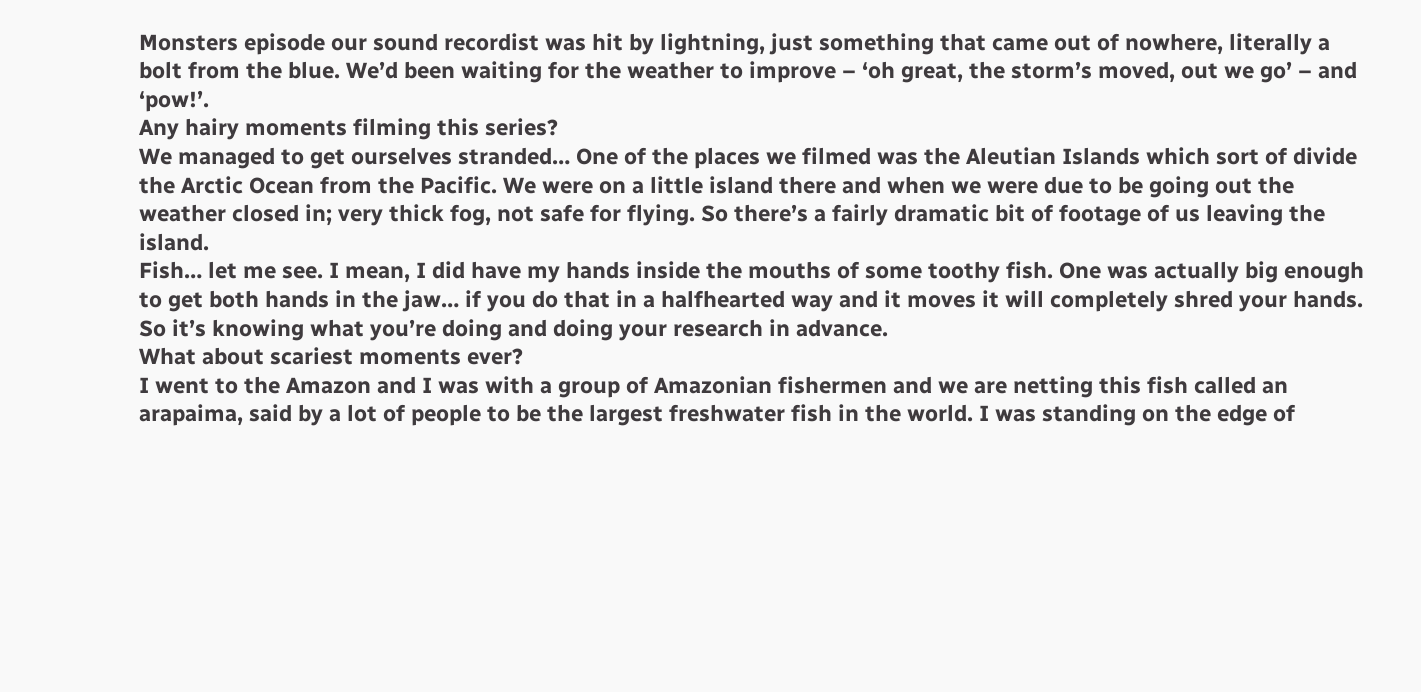Monsters episode our sound recordist was hit by lightning, just something that came out of nowhere, literally a bolt from the blue. We’d been waiting for the weather to improve – ‘oh great, the storm’s moved, out we go’ – and ‘pow!’.
Any hairy moments filming this series?
We managed to get ourselves stranded… One of the places we filmed was the Aleutian Islands which sort of divide the Arctic Ocean from the Pacific. We were on a little island there and when we were due to be going out the weather closed in; very thick fog, not safe for flying. So there’s a fairly dramatic bit of footage of us leaving the island.
Fish… let me see. I mean, I did have my hands inside the mouths of some toothy fish. One was actually big enough to get both hands in the jaw… if you do that in a halfhearted way and it moves it will completely shred your hands. So it’s knowing what you’re doing and doing your research in advance.
What about scariest moments ever?
I went to the Amazon and I was with a group of Amazonian fishermen and we are netting this fish called an arapaima, said by a lot of people to be the largest freshwater fish in the world. I was standing on the edge of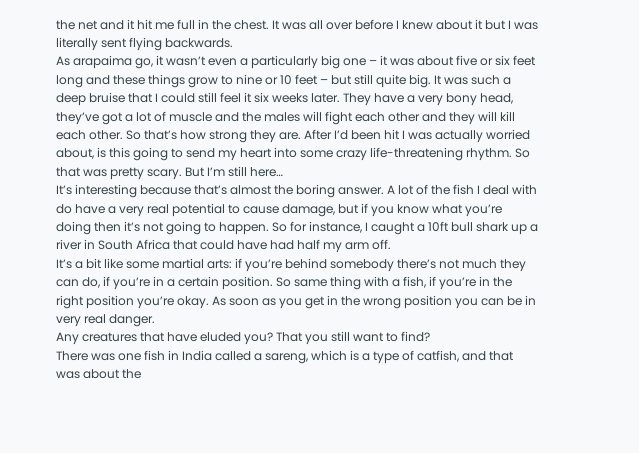the net and it hit me full in the chest. It was all over before I knew about it but I was literally sent flying backwards.
As arapaima go, it wasn’t even a particularly big one – it was about five or six feet long and these things grow to nine or 10 feet – but still quite big. It was such a deep bruise that I could still feel it six weeks later. They have a very bony head, they’ve got a lot of muscle and the males will fight each other and they will kill each other. So that’s how strong they are. After I’d been hit I was actually worried about, is this going to send my heart into some crazy life-threatening rhythm. So that was pretty scary. But I’m still here…
It’s interesting because that’s almost the boring answer. A lot of the fish I deal with do have a very real potential to cause damage, but if you know what you’re doing then it’s not going to happen. So for instance, I caught a 10ft bull shark up a river in South Africa that could have had half my arm off.
It’s a bit like some martial arts: if you’re behind somebody there’s not much they can do, if you’re in a certain position. So same thing with a fish, if you’re in the right position you’re okay. As soon as you get in the wrong position you can be in very real danger.
Any creatures that have eluded you? That you still want to find?
There was one fish in India called a sareng, which is a type of catfish, and that was about the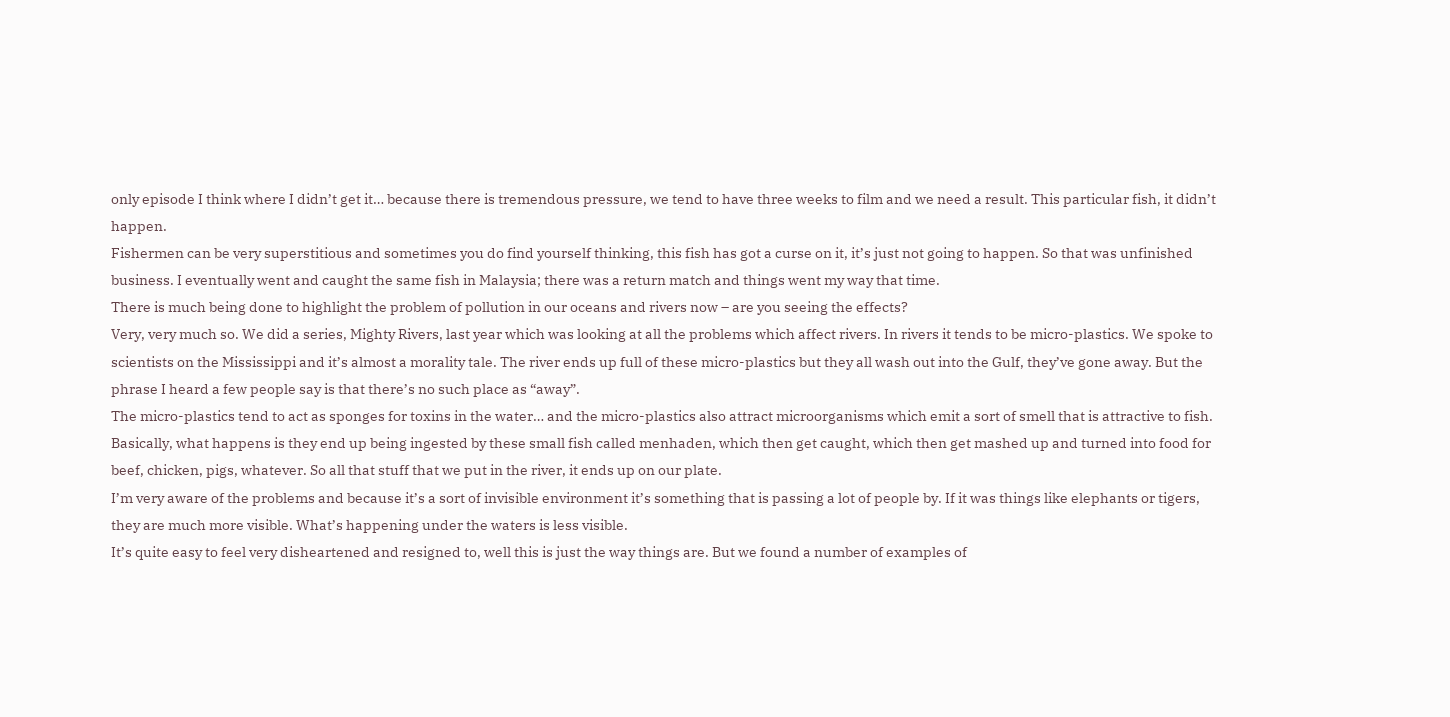only episode I think where I didn’t get it… because there is tremendous pressure, we tend to have three weeks to film and we need a result. This particular fish, it didn’t happen.
Fishermen can be very superstitious and sometimes you do find yourself thinking, this fish has got a curse on it, it’s just not going to happen. So that was unfinished business. I eventually went and caught the same fish in Malaysia; there was a return match and things went my way that time.
There is much being done to highlight the problem of pollution in our oceans and rivers now – are you seeing the effects?
Very, very much so. We did a series, Mighty Rivers, last year which was looking at all the problems which affect rivers. In rivers it tends to be micro-plastics. We spoke to scientists on the Mississippi and it’s almost a morality tale. The river ends up full of these micro-plastics but they all wash out into the Gulf, they’ve gone away. But the phrase I heard a few people say is that there’s no such place as “away”.
The micro-plastics tend to act as sponges for toxins in the water… and the micro-plastics also attract microorganisms which emit a sort of smell that is attractive to fish. Basically, what happens is they end up being ingested by these small fish called menhaden, which then get caught, which then get mashed up and turned into food for beef, chicken, pigs, whatever. So all that stuff that we put in the river, it ends up on our plate.
I’m very aware of the problems and because it’s a sort of invisible environment it’s something that is passing a lot of people by. If it was things like elephants or tigers, they are much more visible. What’s happening under the waters is less visible.
It’s quite easy to feel very disheartened and resigned to, well this is just the way things are. But we found a number of examples of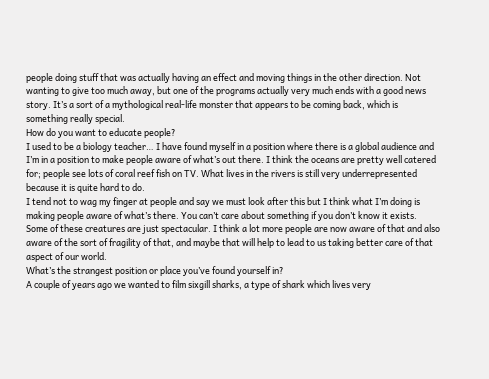people doing stuff that was actually having an effect and moving things in the other direction. Not wanting to give too much away, but one of the programs actually very much ends with a good news story. It’s a sort of a mythological real-life monster that appears to be coming back, which is something really special.
How do you want to educate people?
I used to be a biology teacher… I have found myself in a position where there is a global audience and I’m in a position to make people aware of what’s out there. I think the oceans are pretty well catered for; people see lots of coral reef fish on TV. What lives in the rivers is still very underrepresented because it is quite hard to do.
I tend not to wag my finger at people and say we must look after this but I think what I’m doing is making people aware of what’s there. You can’t care about something if you don’t know it exists. Some of these creatures are just spectacular. I think a lot more people are now aware of that and also aware of the sort of fragility of that, and maybe that will help to lead to us taking better care of that aspect of our world.
What’s the strangest position or place you’ve found yourself in?
A couple of years ago we wanted to film sixgill sharks, a type of shark which lives very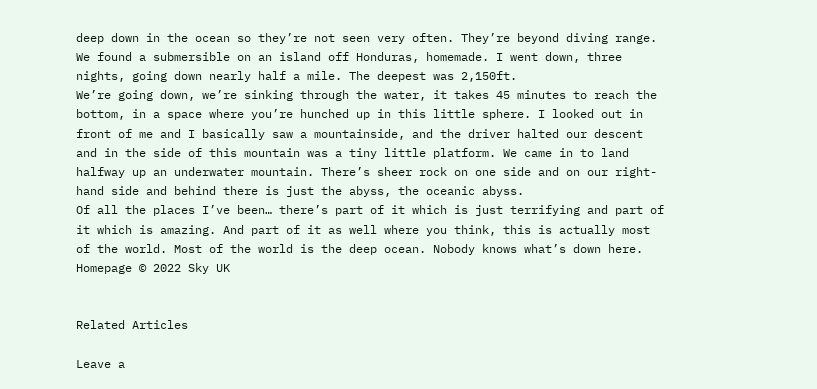deep down in the ocean so they’re not seen very often. They’re beyond diving range. We found a submersible on an island off Honduras, homemade. I went down, three nights, going down nearly half a mile. The deepest was 2,150ft.
We’re going down, we’re sinking through the water, it takes 45 minutes to reach the bottom, in a space where you’re hunched up in this little sphere. I looked out in front of me and I basically saw a mountainside, and the driver halted our descent and in the side of this mountain was a tiny little platform. We came in to land halfway up an underwater mountain. There’s sheer rock on one side and on our right-hand side and behind there is just the abyss, the oceanic abyss.
Of all the places I’ve been… there’s part of it which is just terrifying and part of it which is amazing. And part of it as well where you think, this is actually most of the world. Most of the world is the deep ocean. Nobody knows what’s down here. Homepage © 2022 Sky UK


Related Articles

Leave a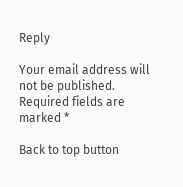Reply

Your email address will not be published. Required fields are marked *

Back to top button